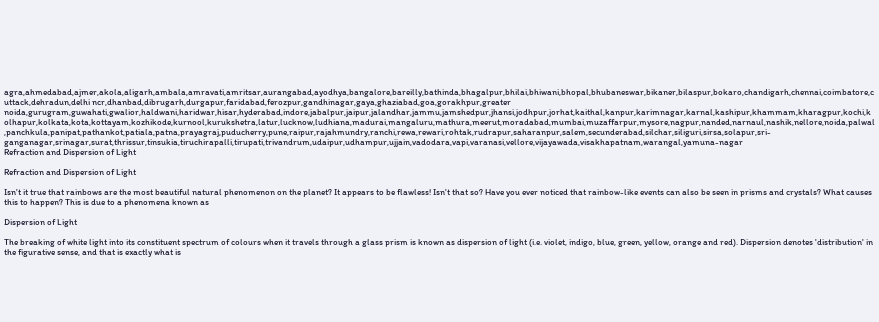agra,ahmedabad,ajmer,akola,aligarh,ambala,amravati,amritsar,aurangabad,ayodhya,bangalore,bareilly,bathinda,bhagalpur,bhilai,bhiwani,bhopal,bhubaneswar,bikaner,bilaspur,bokaro,chandigarh,chennai,coimbatore,cuttack,dehradun,delhi ncr,dhanbad,dibrugarh,durgapur,faridabad,ferozpur,gandhinagar,gaya,ghaziabad,goa,gorakhpur,greater noida,gurugram,guwahati,gwalior,haldwani,haridwar,hisar,hyderabad,indore,jabalpur,jaipur,jalandhar,jammu,jamshedpur,jhansi,jodhpur,jorhat,kaithal,kanpur,karimnagar,karnal,kashipur,khammam,kharagpur,kochi,kolhapur,kolkata,kota,kottayam,kozhikode,kurnool,kurukshetra,latur,lucknow,ludhiana,madurai,mangaluru,mathura,meerut,moradabad,mumbai,muzaffarpur,mysore,nagpur,nanded,narnaul,nashik,nellore,noida,palwal,panchkula,panipat,pathankot,patiala,patna,prayagraj,puducherry,pune,raipur,rajahmundry,ranchi,rewa,rewari,rohtak,rudrapur,saharanpur,salem,secunderabad,silchar,siliguri,sirsa,solapur,sri-ganganagar,srinagar,surat,thrissur,tinsukia,tiruchirapalli,tirupati,trivandrum,udaipur,udhampur,ujjain,vadodara,vapi,varanasi,vellore,vijayawada,visakhapatnam,warangal,yamuna-nagar
Refraction and Dispersion of Light

Refraction and Dispersion of Light

Isn't it true that rainbows are the most beautiful natural phenomenon on the planet? It appears to be flawless! Isn't that so? Have you ever noticed that rainbow-like events can also be seen in prisms and crystals? What causes this to happen? This is due to a phenomena known as

Dispersion of Light

The breaking of white light into its constituent spectrum of colours when it travels through a glass prism is known as dispersion of light (i.e. violet, indigo, blue, green, yellow, orange and red). Dispersion denotes 'distribution' in the figurative sense, and that is exactly what is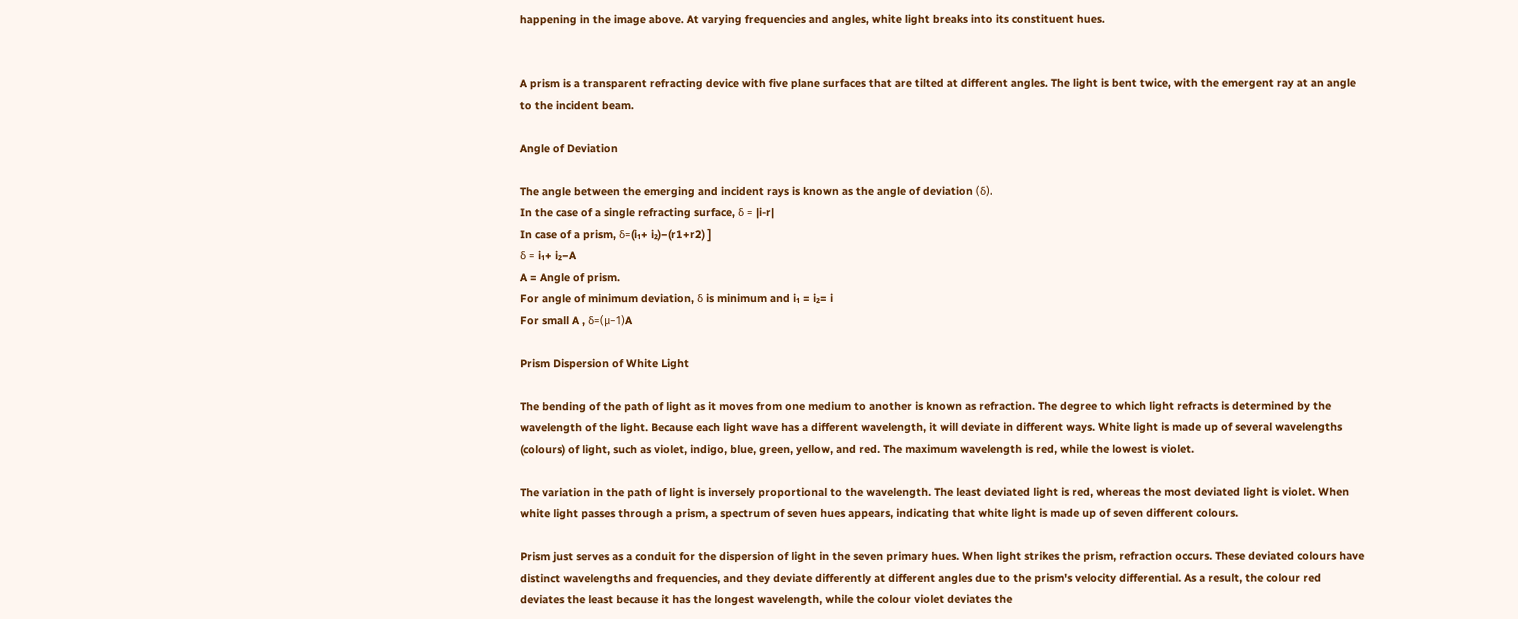happening in the image above. At varying frequencies and angles, white light breaks into its constituent hues.


A prism is a transparent refracting device with five plane surfaces that are tilted at different angles. The light is bent twice, with the emergent ray at an angle to the incident beam.

Angle of Deviation

The angle between the emerging and incident rays is known as the angle of deviation (δ).
In the case of a single refracting surface, δ = |i-r|
In case of a prism, δ=(i₁+ i₂)−(r1+r2) ]
δ = i₁+ i₂−A
A = Angle of prism.
For angle of minimum deviation, δ is minimum and i₁ = i₂= i
For small A , δ=(μ−1)A

Prism Dispersion of White Light

The bending of the path of light as it moves from one medium to another is known as refraction. The degree to which light refracts is determined by the wavelength of the light. Because each light wave has a different wavelength, it will deviate in different ways. White light is made up of several wavelengths (colours) of light, such as violet, indigo, blue, green, yellow, and red. The maximum wavelength is red, while the lowest is violet.

The variation in the path of light is inversely proportional to the wavelength. The least deviated light is red, whereas the most deviated light is violet. When white light passes through a prism, a spectrum of seven hues appears, indicating that white light is made up of seven different colours.

Prism just serves as a conduit for the dispersion of light in the seven primary hues. When light strikes the prism, refraction occurs. These deviated colours have distinct wavelengths and frequencies, and they deviate differently at different angles due to the prism's velocity differential. As a result, the colour red deviates the least because it has the longest wavelength, while the colour violet deviates the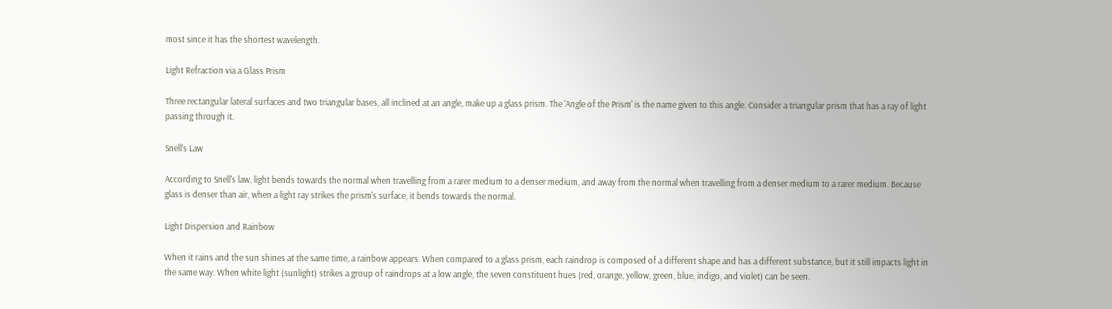most since it has the shortest wavelength.

Light Refraction via a Glass Prism

Three rectangular lateral surfaces and two triangular bases, all inclined at an angle, make up a glass prism. The 'Angle of the Prism' is the name given to this angle. Consider a triangular prism that has a ray of light passing through it.

Snell’s Law

According to Snell's law, light bends towards the normal when travelling from a rarer medium to a denser medium, and away from the normal when travelling from a denser medium to a rarer medium. Because glass is denser than air, when a light ray strikes the prism's surface, it bends towards the normal.

Light Dispersion and Rainbow

When it rains and the sun shines at the same time, a rainbow appears. When compared to a glass prism, each raindrop is composed of a different shape and has a different substance, but it still impacts light in the same way. When white light (sunlight) strikes a group of raindrops at a low angle, the seven constituent hues (red, orange, yellow, green, blue, indigo, and violet) can be seen.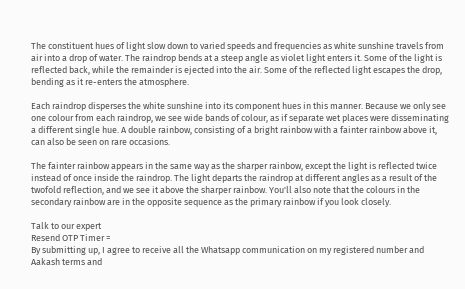The constituent hues of light slow down to varied speeds and frequencies as white sunshine travels from air into a drop of water. The raindrop bends at a steep angle as violet light enters it. Some of the light is reflected back, while the remainder is ejected into the air. Some of the reflected light escapes the drop, bending as it re-enters the atmosphere.

Each raindrop disperses the white sunshine into its component hues in this manner. Because we only see one colour from each raindrop, we see wide bands of colour, as if separate wet places were disseminating a different single hue. A double rainbow, consisting of a bright rainbow with a fainter rainbow above it, can also be seen on rare occasions.

The fainter rainbow appears in the same way as the sharper rainbow, except the light is reflected twice instead of once inside the raindrop. The light departs the raindrop at different angles as a result of the twofold reflection, and we see it above the sharper rainbow. You'll also note that the colours in the secondary rainbow are in the opposite sequence as the primary rainbow if you look closely.

Talk to our expert
Resend OTP Timer =
By submitting up, I agree to receive all the Whatsapp communication on my registered number and Aakash terms and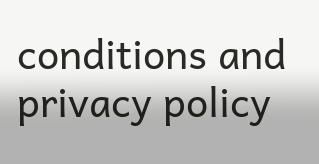conditions and privacy policy